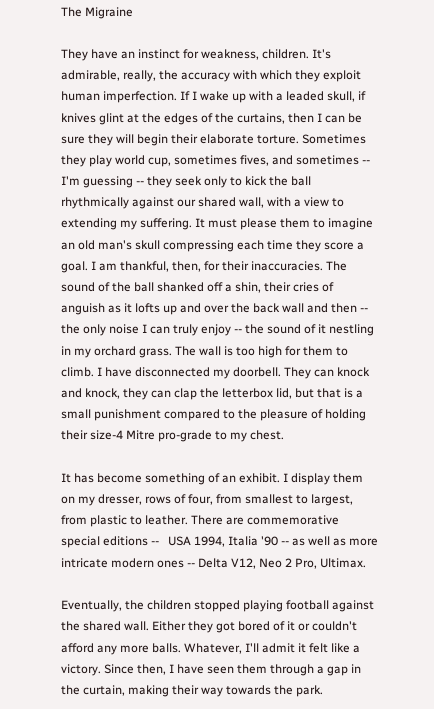The Migraine

They have an instinct for weakness, children. It's admirable, really, the accuracy with which they exploit human imperfection. If I wake up with a leaded skull, if knives glint at the edges of the curtains, then I can be sure they will begin their elaborate torture. Sometimes they play world cup, sometimes fives, and sometimes -- I'm guessing -- they seek only to kick the ball rhythmically against our shared wall, with a view to extending my suffering. It must please them to imagine an old man's skull compressing each time they score a goal. I am thankful, then, for their inaccuracies. The sound of the ball shanked off a shin, their cries of anguish as it lofts up and over the back wall and then -- the only noise I can truly enjoy -- the sound of it nestling in my orchard grass. The wall is too high for them to climb. I have disconnected my doorbell. They can knock and knock, they can clap the letterbox lid, but that is a small punishment compared to the pleasure of holding their size-4 Mitre pro-grade to my chest.

It has become something of an exhibit. I display them on my dresser, rows of four, from smallest to largest, from plastic to leather. There are commemorative special editions --   USA 1994, Italia '90 -- as well as more intricate modern ones -- Delta V12, Neo 2 Pro, Ultimax.

Eventually, the children stopped playing football against the shared wall. Either they got bored of it or couldn't afford any more balls. Whatever, I'll admit it felt like a victory. Since then, I have seen them through a gap in the curtain, making their way towards the park.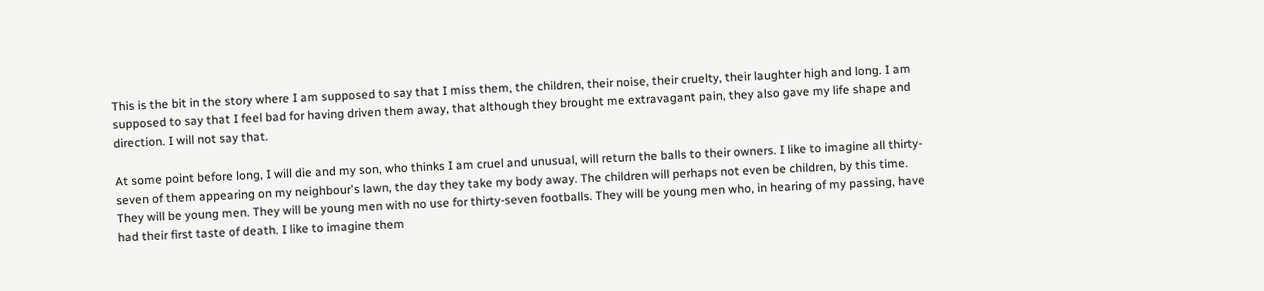This is the bit in the story where I am supposed to say that I miss them, the children, their noise, their cruelty, their laughter high and long. I am supposed to say that I feel bad for having driven them away, that although they brought me extravagant pain, they also gave my life shape and direction. I will not say that.

At some point before long, I will die and my son, who thinks I am cruel and unusual, will return the balls to their owners. I like to imagine all thirty-seven of them appearing on my neighbour's lawn, the day they take my body away. The children will perhaps not even be children, by this time. They will be young men. They will be young men with no use for thirty-seven footballs. They will be young men who, in hearing of my passing, have had their first taste of death. I like to imagine them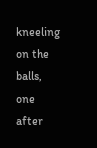kneeling on the balls, one after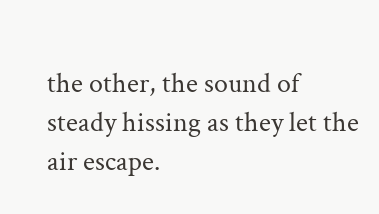the other, the sound of steady hissing as they let the air escape.